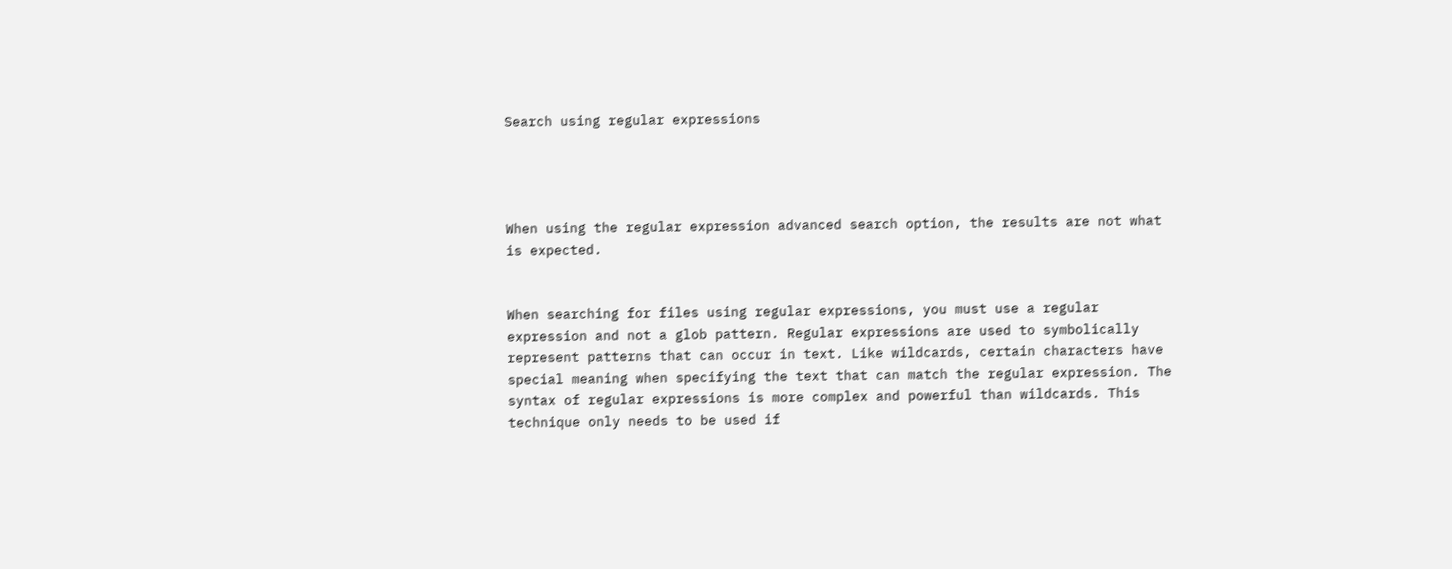Search using regular expressions




When using the regular expression advanced search option, the results are not what is expected.


When searching for files using regular expressions, you must use a regular expression and not a glob pattern. Regular expressions are used to symbolically represent patterns that can occur in text. Like wildcards, certain characters have special meaning when specifying the text that can match the regular expression. The syntax of regular expressions is more complex and powerful than wildcards. This technique only needs to be used if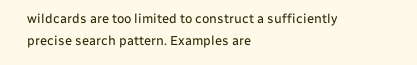wildcards are too limited to construct a sufficiently precise search pattern. Examples are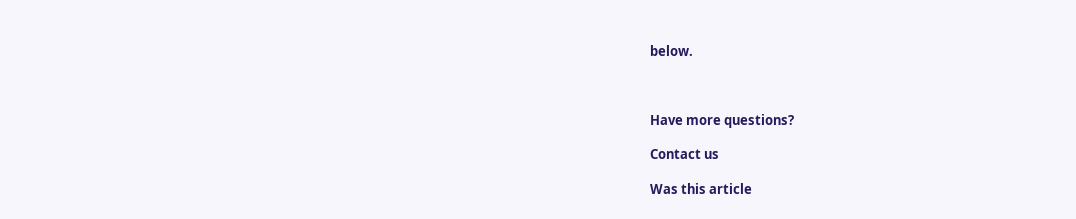below.



Have more questions?

Contact us

Was this article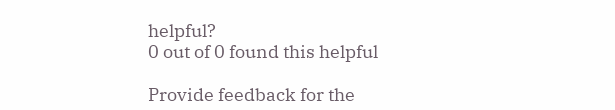helpful?
0 out of 0 found this helpful

Provide feedback for the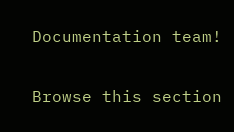Documentation team!

Browse this section